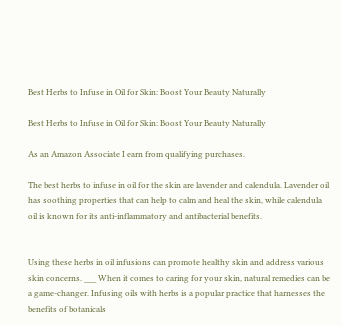Best Herbs to Infuse in Oil for Skin: Boost Your Beauty Naturally

Best Herbs to Infuse in Oil for Skin: Boost Your Beauty Naturally

As an Amazon Associate I earn from qualifying purchases.

The best herbs to infuse in oil for the skin are lavender and calendula. Lavender oil has soothing properties that can help to calm and heal the skin, while calendula oil is known for its anti-inflammatory and antibacterial benefits.


Using these herbs in oil infusions can promote healthy skin and address various skin concerns. ___ When it comes to caring for your skin, natural remedies can be a game-changer. Infusing oils with herbs is a popular practice that harnesses the benefits of botanicals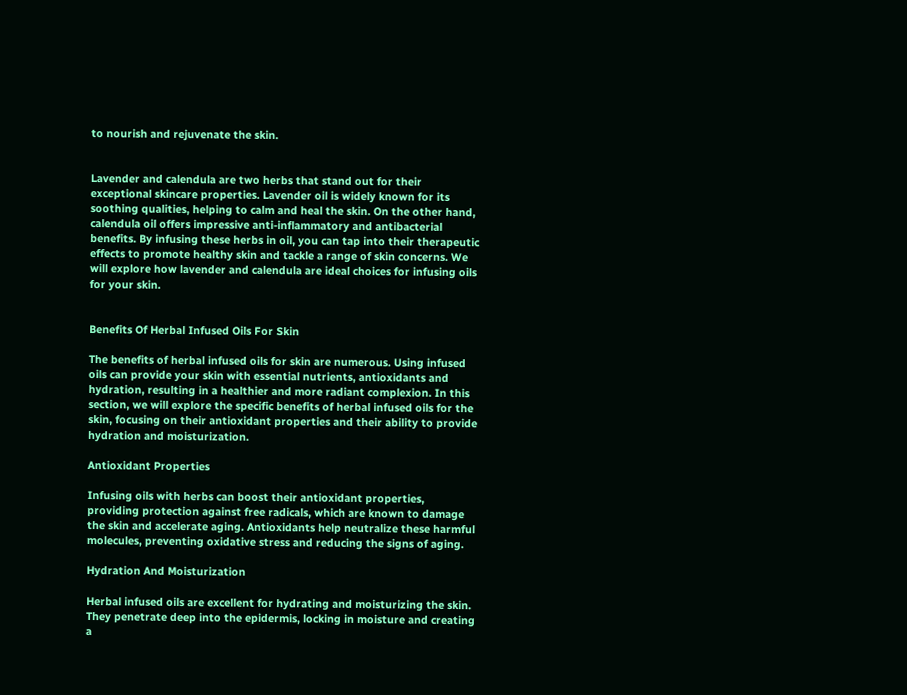to nourish and rejuvenate the skin.


Lavender and calendula are two herbs that stand out for their exceptional skincare properties. Lavender oil is widely known for its soothing qualities, helping to calm and heal the skin. On the other hand, calendula oil offers impressive anti-inflammatory and antibacterial benefits. By infusing these herbs in oil, you can tap into their therapeutic effects to promote healthy skin and tackle a range of skin concerns. We will explore how lavender and calendula are ideal choices for infusing oils for your skin.


Benefits Of Herbal Infused Oils For Skin

The benefits of herbal infused oils for skin are numerous. Using infused oils can provide your skin with essential nutrients, antioxidants and hydration, resulting in a healthier and more radiant complexion. In this section, we will explore the specific benefits of herbal infused oils for the skin, focusing on their antioxidant properties and their ability to provide hydration and moisturization.

Antioxidant Properties

Infusing oils with herbs can boost their antioxidant properties, providing protection against free radicals, which are known to damage the skin and accelerate aging. Antioxidants help neutralize these harmful molecules, preventing oxidative stress and reducing the signs of aging.

Hydration And Moisturization

Herbal infused oils are excellent for hydrating and moisturizing the skin. They penetrate deep into the epidermis, locking in moisture and creating a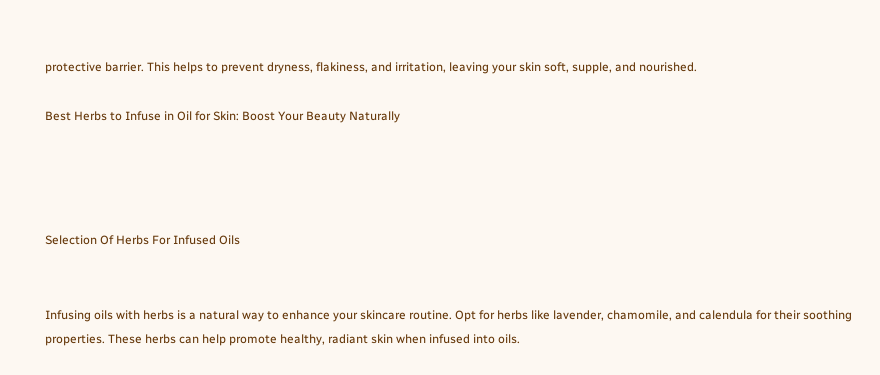protective barrier. This helps to prevent dryness, flakiness, and irritation, leaving your skin soft, supple, and nourished.

Best Herbs to Infuse in Oil for Skin: Boost Your Beauty Naturally




Selection Of Herbs For Infused Oils


Infusing oils with herbs is a natural way to enhance your skincare routine. Opt for herbs like lavender, chamomile, and calendula for their soothing properties. These herbs can help promote healthy, radiant skin when infused into oils.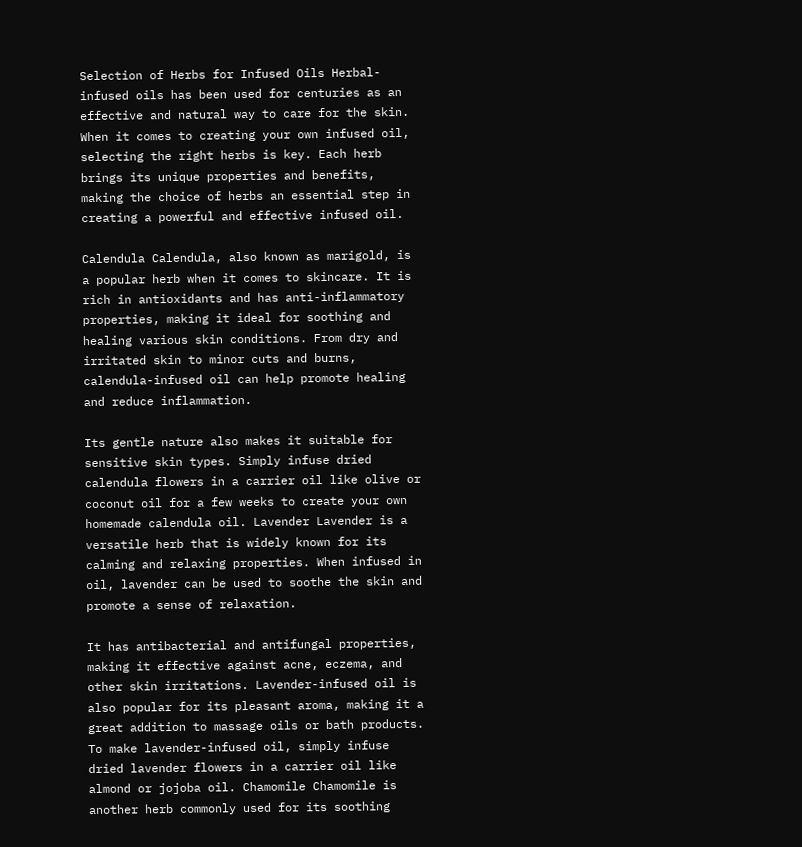Selection of Herbs for Infused Oils Herbal-infused oils has been used for centuries as an effective and natural way to care for the skin. When it comes to creating your own infused oil, selecting the right herbs is key. Each herb brings its unique properties and benefits, making the choice of herbs an essential step in creating a powerful and effective infused oil.

Calendula Calendula, also known as marigold, is a popular herb when it comes to skincare. It is rich in antioxidants and has anti-inflammatory properties, making it ideal for soothing and healing various skin conditions. From dry and irritated skin to minor cuts and burns, calendula-infused oil can help promote healing and reduce inflammation.

Its gentle nature also makes it suitable for sensitive skin types. Simply infuse dried calendula flowers in a carrier oil like olive or coconut oil for a few weeks to create your own homemade calendula oil. Lavender Lavender is a versatile herb that is widely known for its calming and relaxing properties. When infused in oil, lavender can be used to soothe the skin and promote a sense of relaxation.

It has antibacterial and antifungal properties, making it effective against acne, eczema, and other skin irritations. Lavender-infused oil is also popular for its pleasant aroma, making it a great addition to massage oils or bath products. To make lavender-infused oil, simply infuse dried lavender flowers in a carrier oil like almond or jojoba oil. Chamomile Chamomile is another herb commonly used for its soothing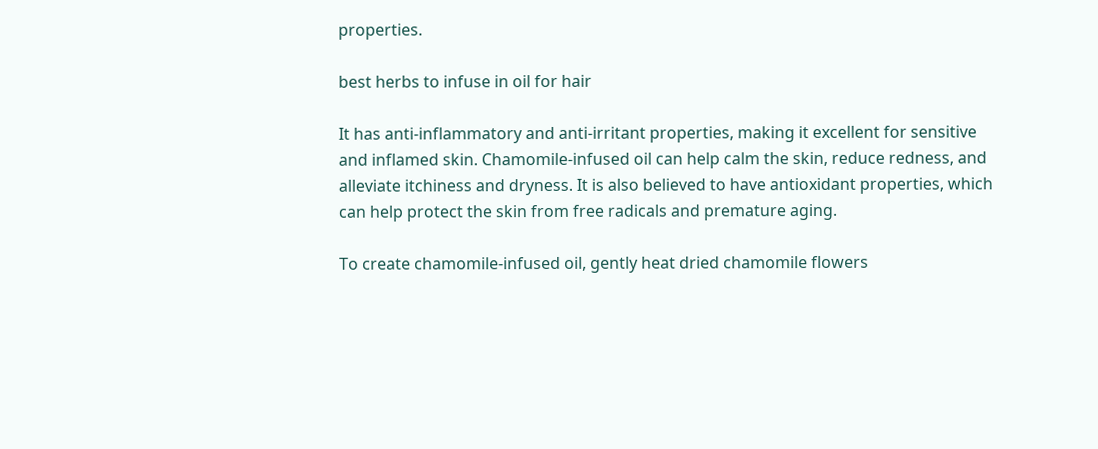properties.

best herbs to infuse in oil for hair

It has anti-inflammatory and anti-irritant properties, making it excellent for sensitive and inflamed skin. Chamomile-infused oil can help calm the skin, reduce redness, and alleviate itchiness and dryness. It is also believed to have antioxidant properties, which can help protect the skin from free radicals and premature aging.

To create chamomile-infused oil, gently heat dried chamomile flowers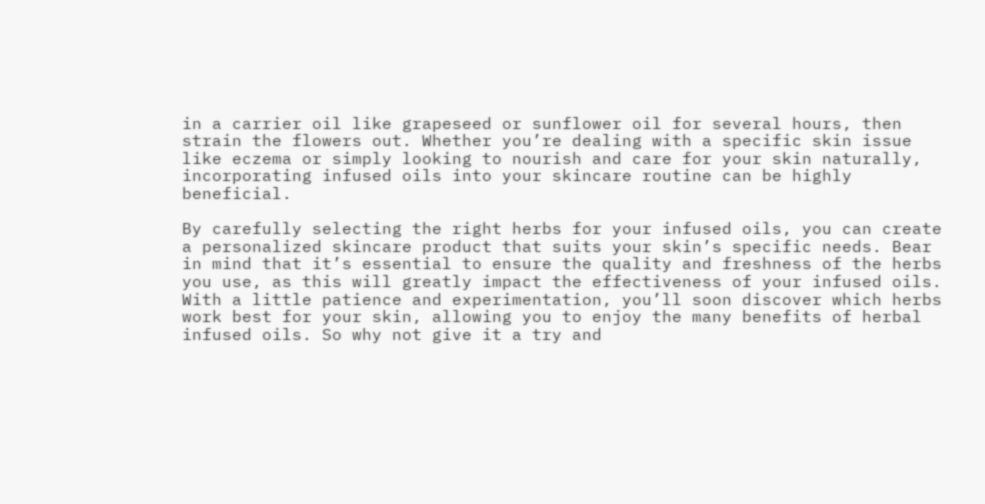in a carrier oil like grapeseed or sunflower oil for several hours, then strain the flowers out. Whether you’re dealing with a specific skin issue like eczema or simply looking to nourish and care for your skin naturally, incorporating infused oils into your skincare routine can be highly beneficial.

By carefully selecting the right herbs for your infused oils, you can create a personalized skincare product that suits your skin’s specific needs. Bear in mind that it’s essential to ensure the quality and freshness of the herbs you use, as this will greatly impact the effectiveness of your infused oils. With a little patience and experimentation, you’ll soon discover which herbs work best for your skin, allowing you to enjoy the many benefits of herbal infused oils. So why not give it a try and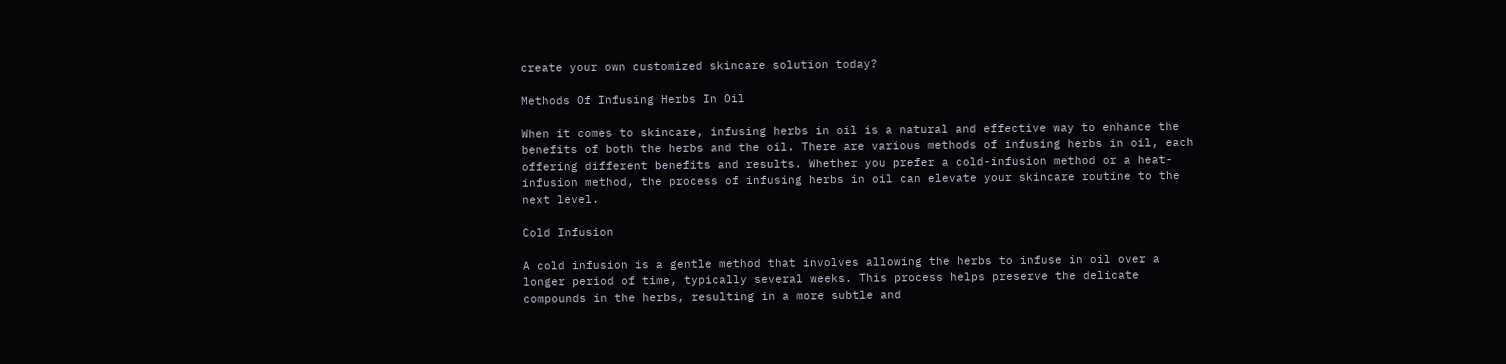create your own customized skincare solution today?

Methods Of Infusing Herbs In Oil

When it comes to skincare, infusing herbs in oil is a natural and effective way to enhance the benefits of both the herbs and the oil. There are various methods of infusing herbs in oil, each offering different benefits and results. Whether you prefer a cold-infusion method or a heat-infusion method, the process of infusing herbs in oil can elevate your skincare routine to the next level.

Cold Infusion

A cold infusion is a gentle method that involves allowing the herbs to infuse in oil over a longer period of time, typically several weeks. This process helps preserve the delicate compounds in the herbs, resulting in a more subtle and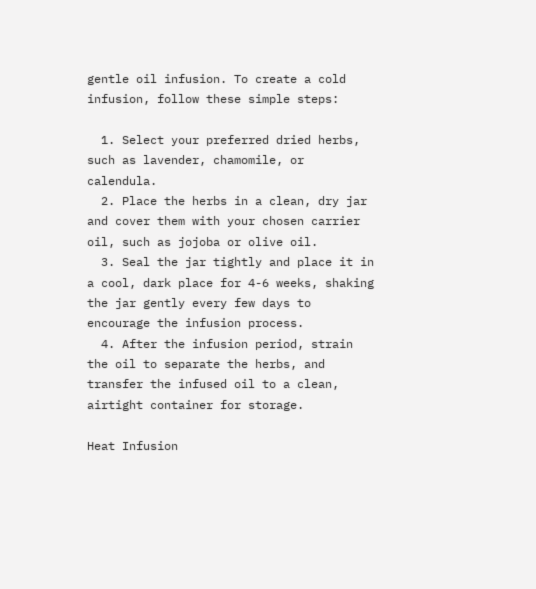gentle oil infusion. To create a cold infusion, follow these simple steps:

  1. Select your preferred dried herbs, such as lavender, chamomile, or calendula.
  2. Place the herbs in a clean, dry jar and cover them with your chosen carrier oil, such as jojoba or olive oil.
  3. Seal the jar tightly and place it in a cool, dark place for 4-6 weeks, shaking the jar gently every few days to encourage the infusion process.
  4. After the infusion period, strain the oil to separate the herbs, and transfer the infused oil to a clean, airtight container for storage.

Heat Infusion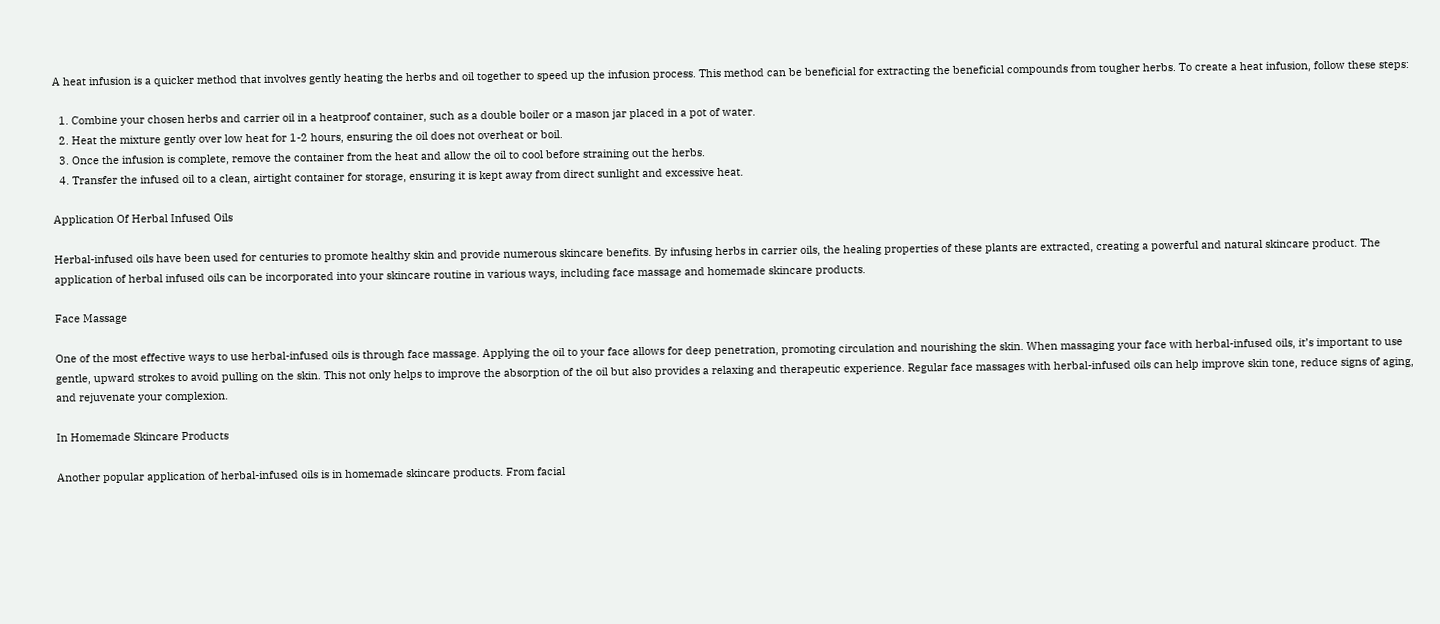A heat infusion is a quicker method that involves gently heating the herbs and oil together to speed up the infusion process. This method can be beneficial for extracting the beneficial compounds from tougher herbs. To create a heat infusion, follow these steps:

  1. Combine your chosen herbs and carrier oil in a heatproof container, such as a double boiler or a mason jar placed in a pot of water.
  2. Heat the mixture gently over low heat for 1-2 hours, ensuring the oil does not overheat or boil.
  3. Once the infusion is complete, remove the container from the heat and allow the oil to cool before straining out the herbs.
  4. Transfer the infused oil to a clean, airtight container for storage, ensuring it is kept away from direct sunlight and excessive heat.

Application Of Herbal Infused Oils

Herbal-infused oils have been used for centuries to promote healthy skin and provide numerous skincare benefits. By infusing herbs in carrier oils, the healing properties of these plants are extracted, creating a powerful and natural skincare product. The application of herbal infused oils can be incorporated into your skincare routine in various ways, including face massage and homemade skincare products.

Face Massage

One of the most effective ways to use herbal-infused oils is through face massage. Applying the oil to your face allows for deep penetration, promoting circulation and nourishing the skin. When massaging your face with herbal-infused oils, it’s important to use gentle, upward strokes to avoid pulling on the skin. This not only helps to improve the absorption of the oil but also provides a relaxing and therapeutic experience. Regular face massages with herbal-infused oils can help improve skin tone, reduce signs of aging, and rejuvenate your complexion.

In Homemade Skincare Products

Another popular application of herbal-infused oils is in homemade skincare products. From facial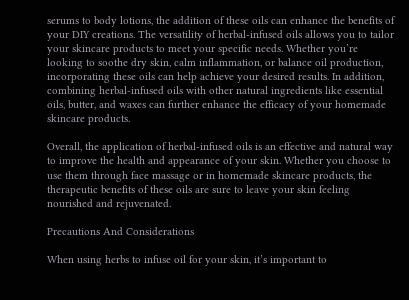serums to body lotions, the addition of these oils can enhance the benefits of your DIY creations. The versatility of herbal-infused oils allows you to tailor your skincare products to meet your specific needs. Whether you’re looking to soothe dry skin, calm inflammation, or balance oil production, incorporating these oils can help achieve your desired results. In addition, combining herbal-infused oils with other natural ingredients like essential oils, butter, and waxes can further enhance the efficacy of your homemade skincare products.

Overall, the application of herbal-infused oils is an effective and natural way to improve the health and appearance of your skin. Whether you choose to use them through face massage or in homemade skincare products, the therapeutic benefits of these oils are sure to leave your skin feeling nourished and rejuvenated.

Precautions And Considerations

When using herbs to infuse oil for your skin, it’s important to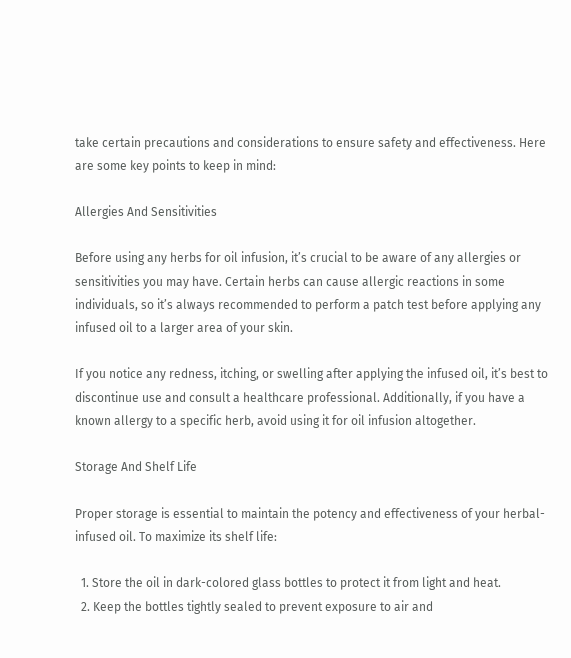take certain precautions and considerations to ensure safety and effectiveness. Here are some key points to keep in mind:

Allergies And Sensitivities

Before using any herbs for oil infusion, it’s crucial to be aware of any allergies or sensitivities you may have. Certain herbs can cause allergic reactions in some individuals, so it’s always recommended to perform a patch test before applying any infused oil to a larger area of your skin.

If you notice any redness, itching, or swelling after applying the infused oil, it’s best to discontinue use and consult a healthcare professional. Additionally, if you have a known allergy to a specific herb, avoid using it for oil infusion altogether.

Storage And Shelf Life

Proper storage is essential to maintain the potency and effectiveness of your herbal-infused oil. To maximize its shelf life:

  1. Store the oil in dark-colored glass bottles to protect it from light and heat.
  2. Keep the bottles tightly sealed to prevent exposure to air and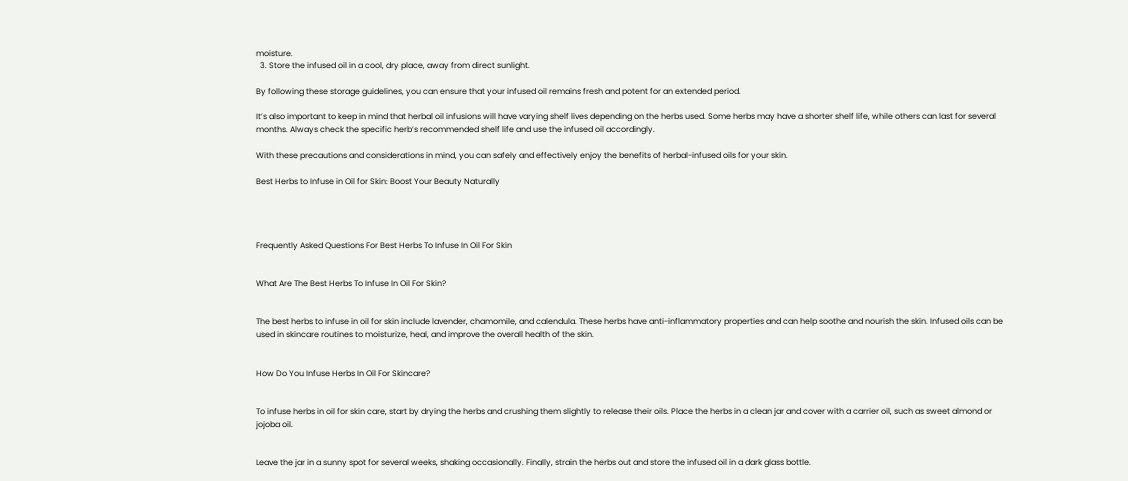moisture.
  3. Store the infused oil in a cool, dry place, away from direct sunlight.

By following these storage guidelines, you can ensure that your infused oil remains fresh and potent for an extended period.

It’s also important to keep in mind that herbal oil infusions will have varying shelf lives depending on the herbs used. Some herbs may have a shorter shelf life, while others can last for several months. Always check the specific herb’s recommended shelf life and use the infused oil accordingly.

With these precautions and considerations in mind, you can safely and effectively enjoy the benefits of herbal-infused oils for your skin.

Best Herbs to Infuse in Oil for Skin: Boost Your Beauty Naturally




Frequently Asked Questions For Best Herbs To Infuse In Oil For Skin


What Are The Best Herbs To Infuse In Oil For Skin?


The best herbs to infuse in oil for skin include lavender, chamomile, and calendula. These herbs have anti-inflammatory properties and can help soothe and nourish the skin. Infused oils can be used in skincare routines to moisturize, heal, and improve the overall health of the skin.


How Do You Infuse Herbs In Oil For Skincare?


To infuse herbs in oil for skin care, start by drying the herbs and crushing them slightly to release their oils. Place the herbs in a clean jar and cover with a carrier oil, such as sweet almond or jojoba oil.


Leave the jar in a sunny spot for several weeks, shaking occasionally. Finally, strain the herbs out and store the infused oil in a dark glass bottle.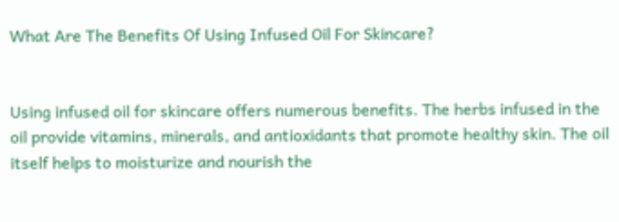What Are The Benefits Of Using Infused Oil For Skincare?


Using infused oil for skincare offers numerous benefits. The herbs infused in the oil provide vitamins, minerals, and antioxidants that promote healthy skin. The oil itself helps to moisturize and nourish the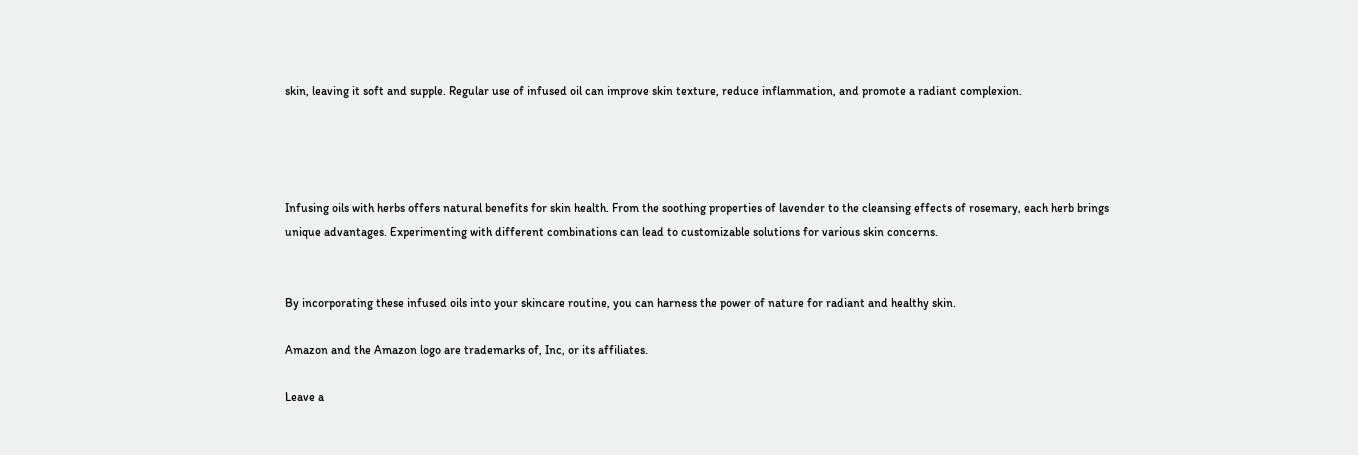skin, leaving it soft and supple. Regular use of infused oil can improve skin texture, reduce inflammation, and promote a radiant complexion.




Infusing oils with herbs offers natural benefits for skin health. From the soothing properties of lavender to the cleansing effects of rosemary, each herb brings unique advantages. Experimenting with different combinations can lead to customizable solutions for various skin concerns.


By incorporating these infused oils into your skincare routine, you can harness the power of nature for radiant and healthy skin.

Amazon and the Amazon logo are trademarks of, Inc, or its affiliates.

Leave a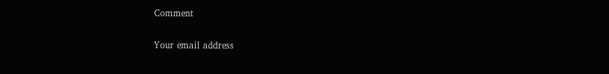Comment

Your email address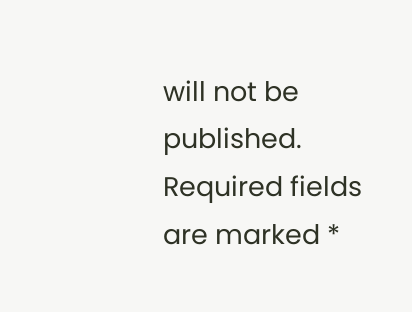will not be published. Required fields are marked *